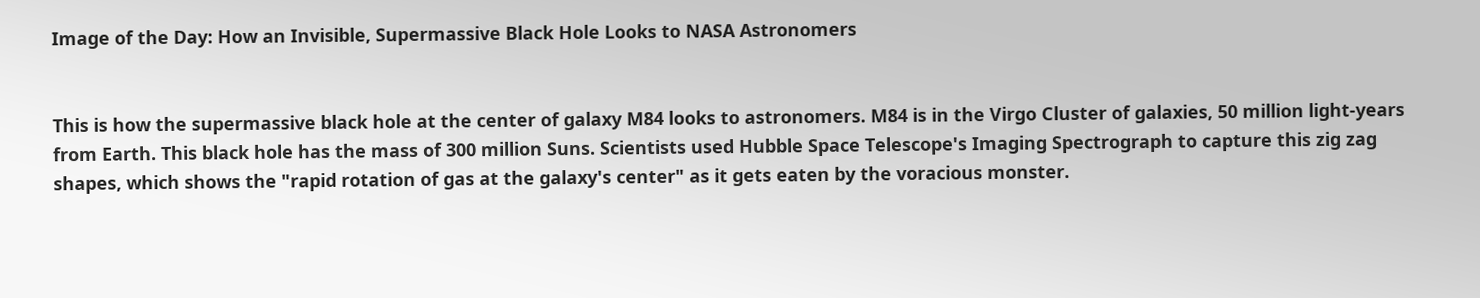Image of the Day: How an Invisible, Supermassive Black Hole Looks to NASA Astronomers


This is how the supermassive black hole at the center of galaxy M84 looks to astronomers. M84 is in the Virgo Cluster of galaxies, 50 million light-years from Earth. This black hole has the mass of 300 million Suns. Scientists used Hubble Space Telescope's Imaging Spectrograph to capture this zig zag shapes, which shows the "rapid rotation of gas at the galaxy's center" as it gets eaten by the voracious monster.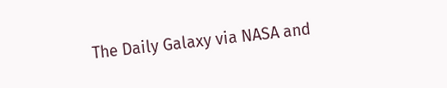The Daily Galaxy via NASA and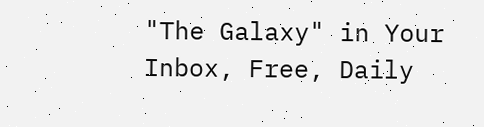"The Galaxy" in Your Inbox, Free, Daily